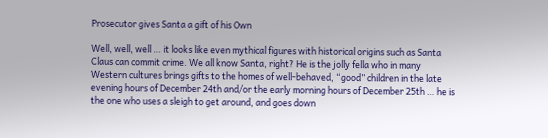Prosecutor gives Santa a gift of his Own

Well, well, well … it looks like even mythical figures with historical origins such as Santa Claus can commit crime. We all know Santa, right? He is the jolly fella who in many Western cultures brings gifts to the homes of well-behaved, “good” children in the late evening hours of December 24th and/or the early morning hours of December 25th … he is the one who uses a sleigh to get around, and goes down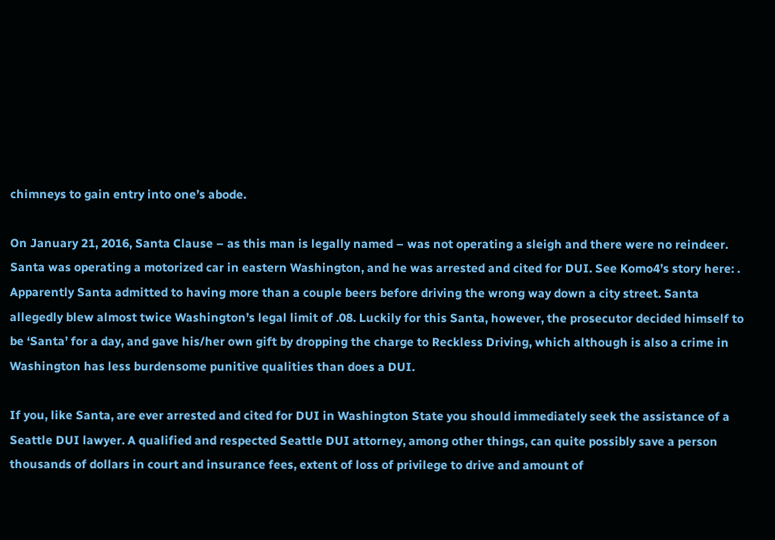chimneys to gain entry into one’s abode.

On January 21, 2016, Santa Clause – as this man is legally named – was not operating a sleigh and there were no reindeer. Santa was operating a motorized car in eastern Washington, and he was arrested and cited for DUI. See Komo4’s story here: . Apparently Santa admitted to having more than a couple beers before driving the wrong way down a city street. Santa allegedly blew almost twice Washington’s legal limit of .08. Luckily for this Santa, however, the prosecutor decided himself to be ‘Santa’ for a day, and gave his/her own gift by dropping the charge to Reckless Driving, which although is also a crime in Washington has less burdensome punitive qualities than does a DUI.

If you, like Santa, are ever arrested and cited for DUI in Washington State you should immediately seek the assistance of a Seattle DUI lawyer. A qualified and respected Seattle DUI attorney, among other things, can quite possibly save a person thousands of dollars in court and insurance fees, extent of loss of privilege to drive and amount of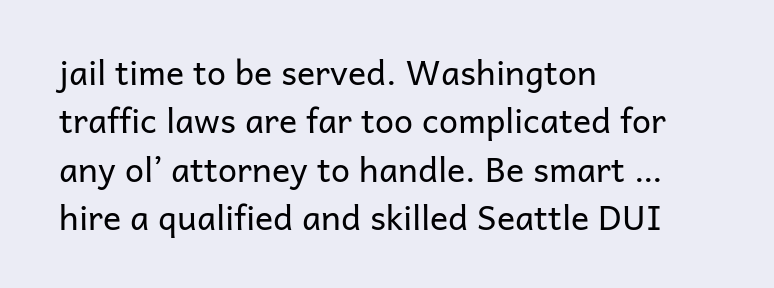jail time to be served. Washington traffic laws are far too complicated for any ol’ attorney to handle. Be smart … hire a qualified and skilled Seattle DUI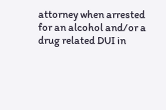attorney when arrested for an alcohol and/or a drug related DUI in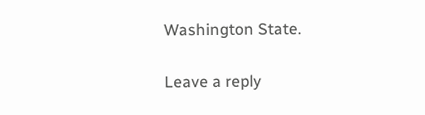Washington State.

Leave a reply